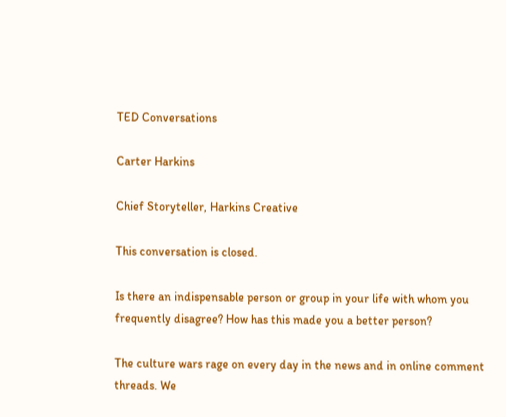TED Conversations

Carter Harkins

Chief Storyteller, Harkins Creative

This conversation is closed.

Is there an indispensable person or group in your life with whom you frequently disagree? How has this made you a better person?

The culture wars rage on every day in the news and in online comment threads. We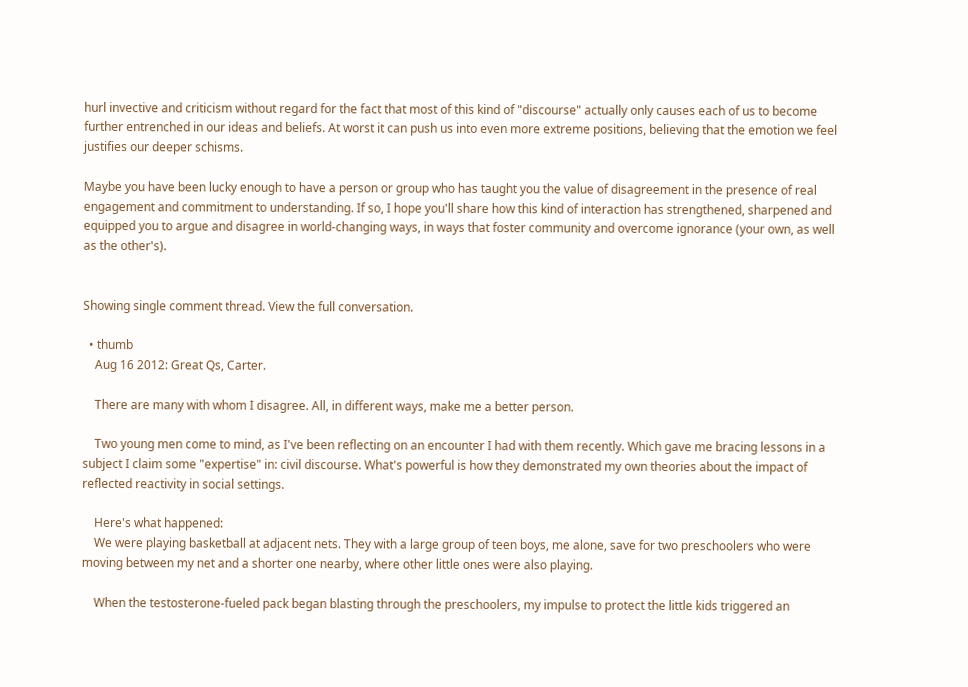hurl invective and criticism without regard for the fact that most of this kind of "discourse" actually only causes each of us to become further entrenched in our ideas and beliefs. At worst it can push us into even more extreme positions, believing that the emotion we feel justifies our deeper schisms.

Maybe you have been lucky enough to have a person or group who has taught you the value of disagreement in the presence of real engagement and commitment to understanding. If so, I hope you'll share how this kind of interaction has strengthened, sharpened and equipped you to argue and disagree in world-changing ways, in ways that foster community and overcome ignorance (your own, as well as the other's).


Showing single comment thread. View the full conversation.

  • thumb
    Aug 16 2012: Great Qs, Carter.

    There are many with whom I disagree. All, in different ways, make me a better person.

    Two young men come to mind, as I've been reflecting on an encounter I had with them recently. Which gave me bracing lessons in a subject I claim some "expertise" in: civil discourse. What's powerful is how they demonstrated my own theories about the impact of reflected reactivity in social settings.

    Here's what happened:
    We were playing basketball at adjacent nets. They with a large group of teen boys, me alone, save for two preschoolers who were moving between my net and a shorter one nearby, where other little ones were also playing.

    When the testosterone-fueled pack began blasting through the preschoolers, my impulse to protect the little kids triggered an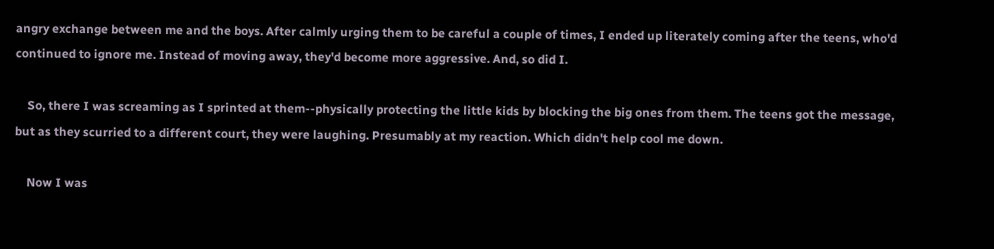angry exchange between me and the boys. After calmly urging them to be careful a couple of times, I ended up literately coming after the teens, who'd continued to ignore me. Instead of moving away, they'd become more aggressive. And, so did I.

    So, there I was screaming as I sprinted at them--physically protecting the little kids by blocking the big ones from them. The teens got the message, but as they scurried to a different court, they were laughing. Presumably at my reaction. Which didn't help cool me down.

    Now I was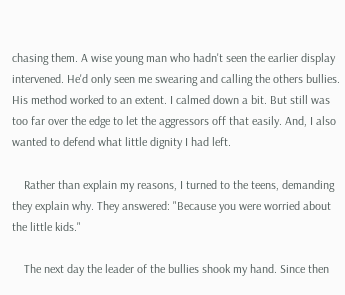chasing them. A wise young man who hadn't seen the earlier display intervened. He'd only seen me swearing and calling the others bullies. His method worked to an extent. I calmed down a bit. But still was too far over the edge to let the aggressors off that easily. And, I also wanted to defend what little dignity I had left.

    Rather than explain my reasons, I turned to the teens, demanding they explain why. They answered: "Because you were worried about the little kids."

    The next day the leader of the bullies shook my hand. Since then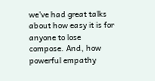we've had great talks about how easy it is for anyone to lose compose. And, how powerful empathy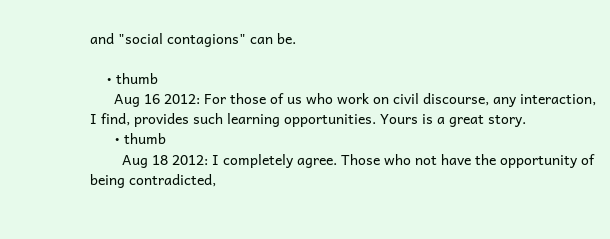and "social contagions" can be.

    • thumb
      Aug 16 2012: For those of us who work on civil discourse, any interaction, I find, provides such learning opportunities. Yours is a great story.
      • thumb
        Aug 18 2012: I completely agree. Those who not have the opportunity of being contradicted,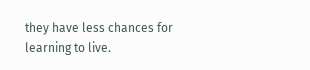they have less chances for learning to live.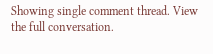Showing single comment thread. View the full conversation.